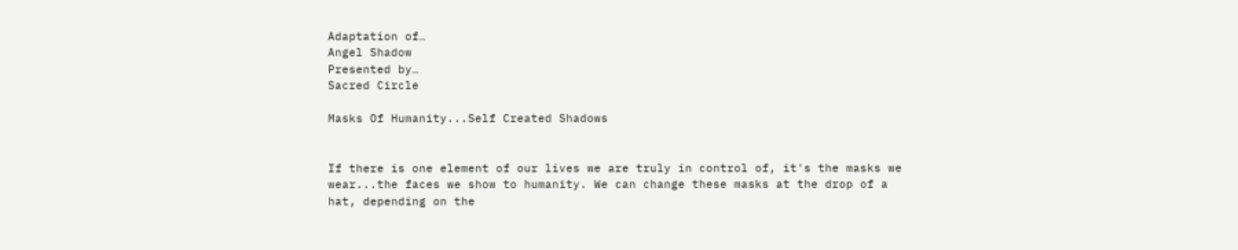Adaptation of…
Angel Shadow
Presented by…
Sacred Circle

Masks Of Humanity...Self Created Shadows


If there is one element of our lives we are truly in control of, it's the masks we wear...the faces we show to humanity. We can change these masks at the drop of a hat, depending on the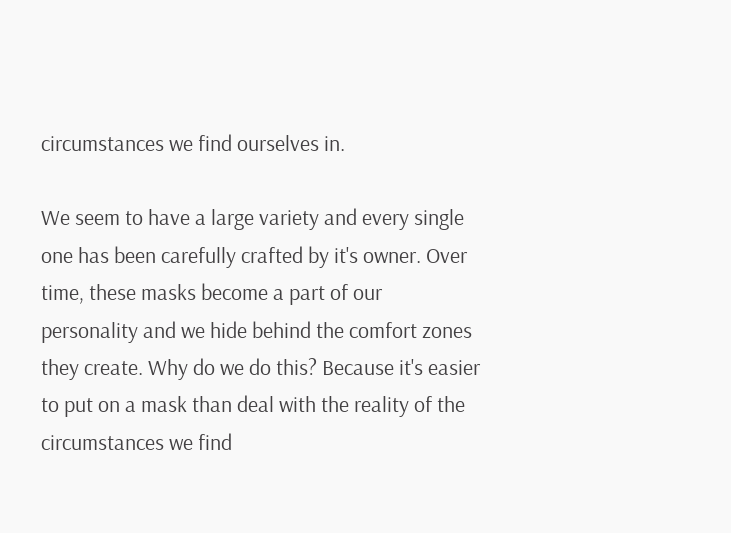circumstances we find ourselves in.

We seem to have a large variety and every single one has been carefully crafted by it's owner. Over time, these masks become a part of our personality and we hide behind the comfort zones they create. Why do we do this? Because it's easier to put on a mask than deal with the reality of the circumstances we find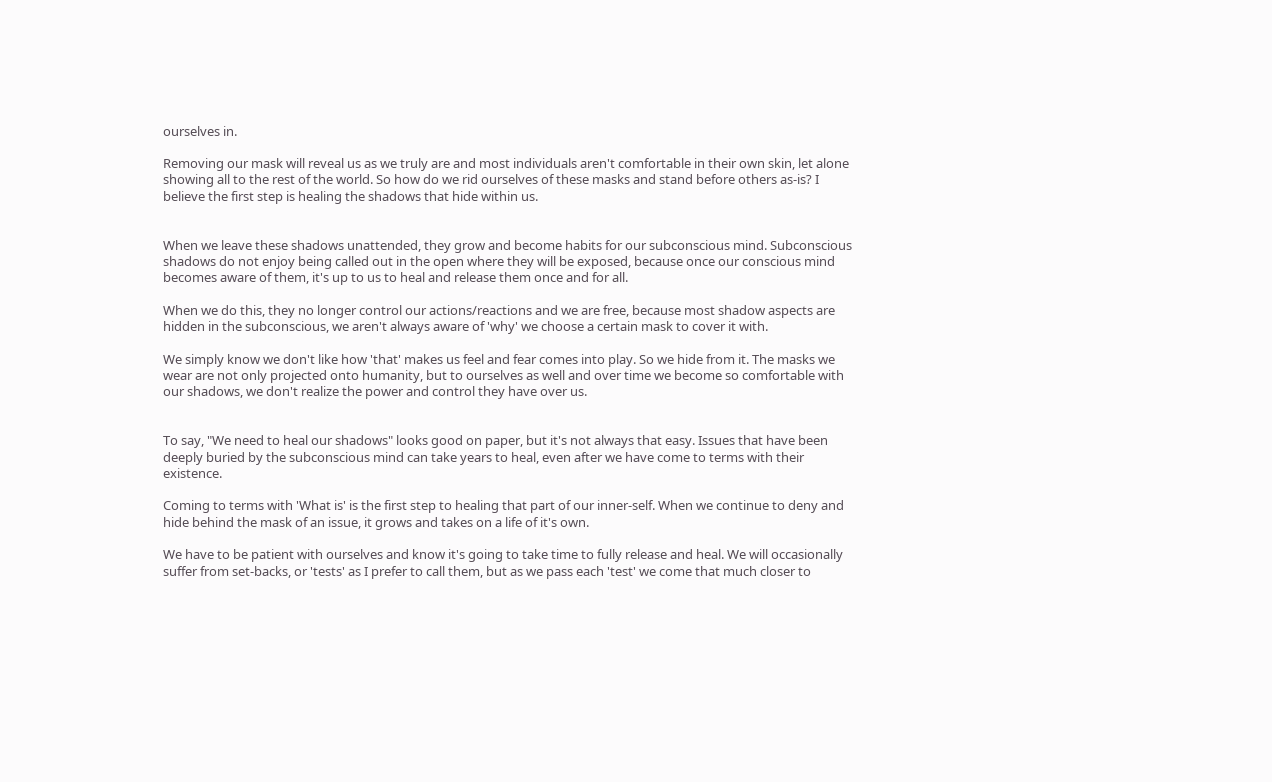ourselves in.

Removing our mask will reveal us as we truly are and most individuals aren't comfortable in their own skin, let alone showing all to the rest of the world. So how do we rid ourselves of these masks and stand before others as-is? I believe the first step is healing the shadows that hide within us.


When we leave these shadows unattended, they grow and become habits for our subconscious mind. Subconscious shadows do not enjoy being called out in the open where they will be exposed, because once our conscious mind becomes aware of them, it's up to us to heal and release them once and for all.

When we do this, they no longer control our actions/reactions and we are free, because most shadow aspects are hidden in the subconscious, we aren't always aware of 'why' we choose a certain mask to cover it with.

We simply know we don't like how 'that' makes us feel and fear comes into play. So we hide from it. The masks we wear are not only projected onto humanity, but to ourselves as well and over time we become so comfortable with our shadows, we don't realize the power and control they have over us.


To say, "We need to heal our shadows" looks good on paper, but it's not always that easy. Issues that have been deeply buried by the subconscious mind can take years to heal, even after we have come to terms with their existence.

Coming to terms with 'What is' is the first step to healing that part of our inner-self. When we continue to deny and hide behind the mask of an issue, it grows and takes on a life of it's own.

We have to be patient with ourselves and know it's going to take time to fully release and heal. We will occasionally suffer from set-backs, or 'tests' as I prefer to call them, but as we pass each 'test' we come that much closer to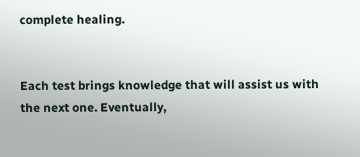complete healing.


Each test brings knowledge that will assist us with the next one. Eventually,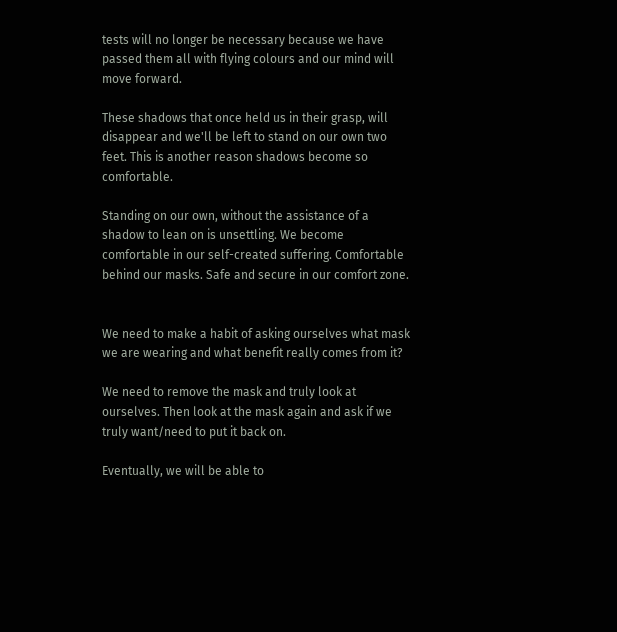tests will no longer be necessary because we have passed them all with flying colours and our mind will move forward.

These shadows that once held us in their grasp, will disappear and we'll be left to stand on our own two feet. This is another reason shadows become so comfortable.

Standing on our own, without the assistance of a shadow to lean on is unsettling. We become comfortable in our self-created suffering. Comfortable behind our masks. Safe and secure in our comfort zone.


We need to make a habit of asking ourselves what mask we are wearing and what benefit really comes from it?

We need to remove the mask and truly look at ourselves. Then look at the mask again and ask if we truly want/need to put it back on.

Eventually, we will be able to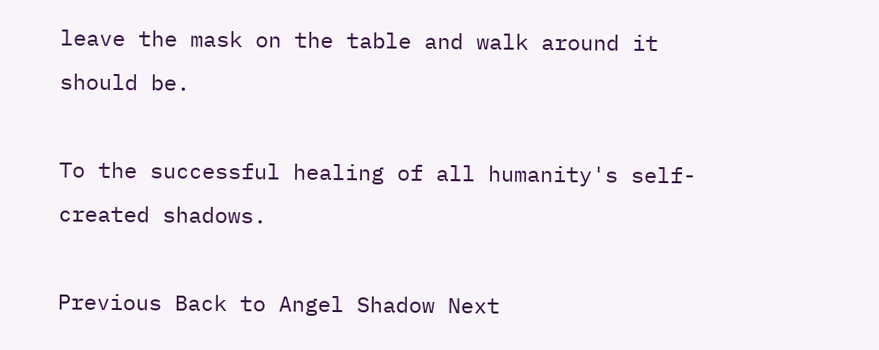leave the mask on the table and walk around it should be.

To the successful healing of all humanity's self-created shadows.

Previous Back to Angel Shadow Next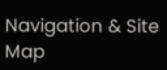Navigation & Site Map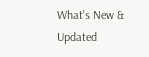What's New & Updated